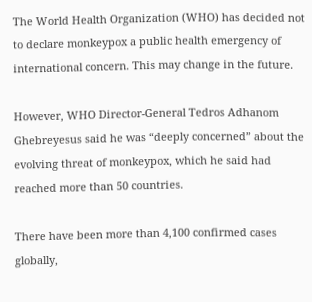The World Health Organization (WHO) has decided not to declare monkeypox a public health emergency of international concern. This may change in the future.

However, WHO Director-General Tedros Adhanom Ghebreyesus said he was “deeply concerned” about the evolving threat of monkeypox, which he said had reached more than 50 countries.

There have been more than 4,100 confirmed cases globally,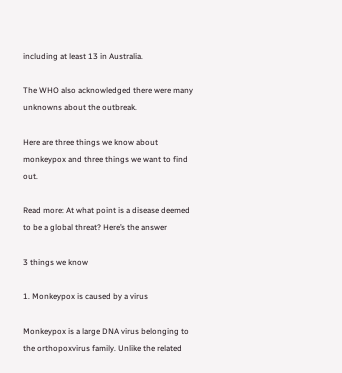including at least 13 in Australia.

The WHO also acknowledged there were many unknowns about the outbreak.

Here are three things we know about monkeypox and three things we want to find out.

Read more: At what point is a disease deemed to be a global threat? Here’s the answer

3 things we know

1. Monkeypox is caused by a virus

Monkeypox is a large DNA virus belonging to the orthopoxvirus family. Unlike the related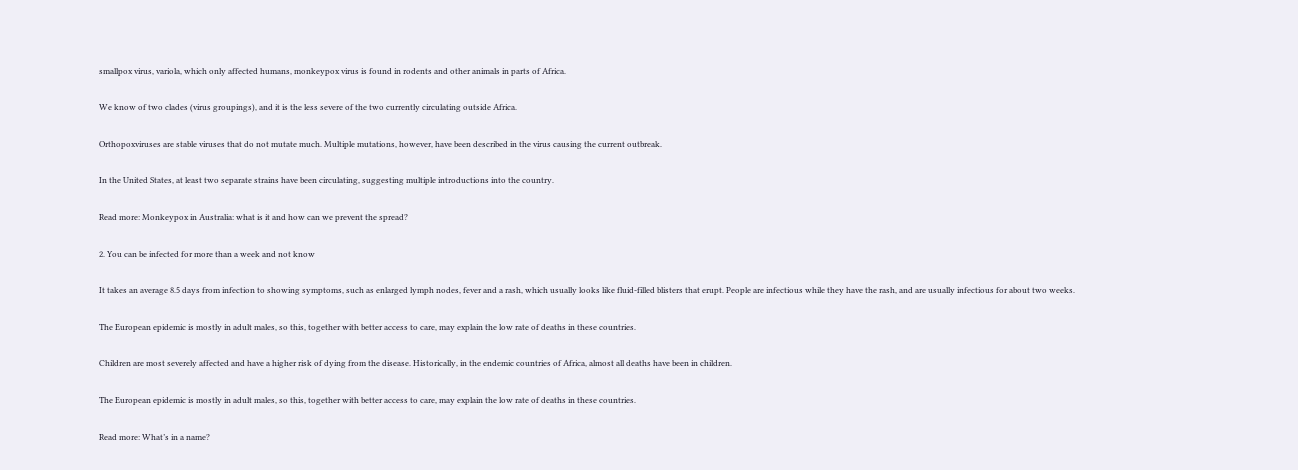smallpox virus, variola, which only affected humans, monkeypox virus is found in rodents and other animals in parts of Africa.

We know of two clades (virus groupings), and it is the less severe of the two currently circulating outside Africa.

Orthopoxviruses are stable viruses that do not mutate much. Multiple mutations, however, have been described in the virus causing the current outbreak.

In the United States, at least two separate strains have been circulating, suggesting multiple introductions into the country.

Read more: Monkeypox in Australia: what is it and how can we prevent the spread?

2. You can be infected for more than a week and not know

It takes an average 8.5 days from infection to showing symptoms, such as enlarged lymph nodes, fever and a rash, which usually looks like fluid-filled blisters that erupt. People are infectious while they have the rash, and are usually infectious for about two weeks.

The European epidemic is mostly in adult males, so this, together with better access to care, may explain the low rate of deaths in these countries.

Children are most severely affected and have a higher risk of dying from the disease. Historically, in the endemic countries of Africa, almost all deaths have been in children.

The European epidemic is mostly in adult males, so this, together with better access to care, may explain the low rate of deaths in these countries.

Read more: What’s in a name?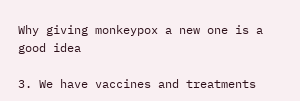Why giving monkeypox a new one is a good idea

3. We have vaccines and treatments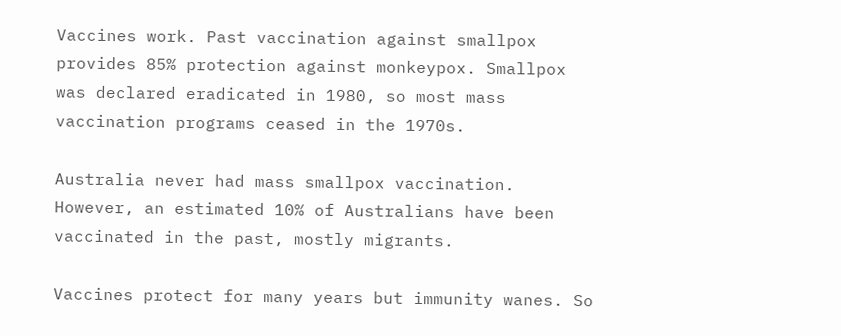Vaccines work. Past vaccination against smallpox provides 85% protection against monkeypox. Smallpox was declared eradicated in 1980, so most mass vaccination programs ceased in the 1970s.

Australia never had mass smallpox vaccination. However, an estimated 10% of Australians have been vaccinated in the past, mostly migrants.

Vaccines protect for many years but immunity wanes. So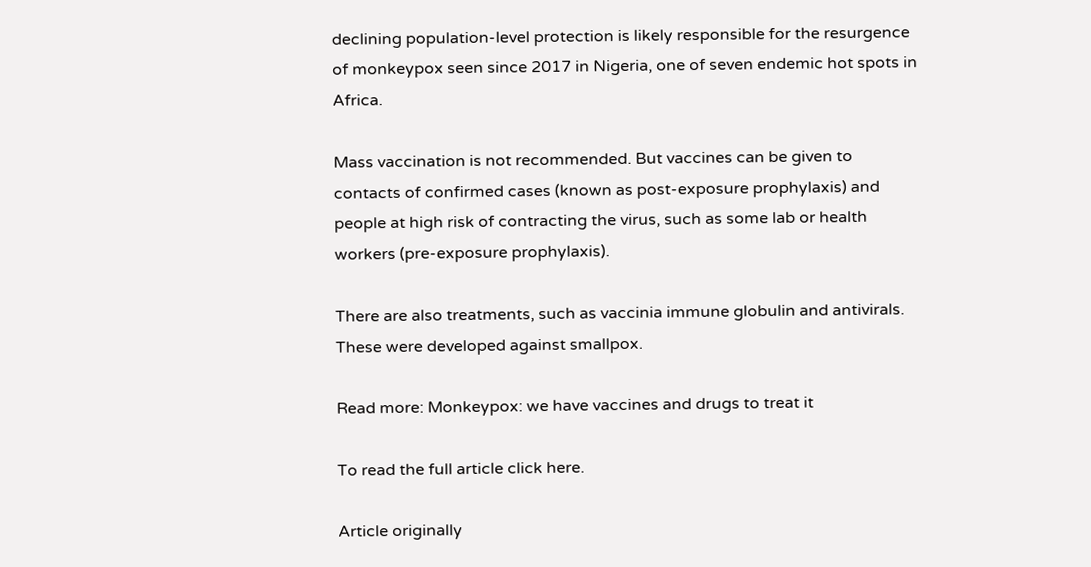declining population-level protection is likely responsible for the resurgence of monkeypox seen since 2017 in Nigeria, one of seven endemic hot spots in Africa.

Mass vaccination is not recommended. But vaccines can be given to contacts of confirmed cases (known as post-exposure prophylaxis) and people at high risk of contracting the virus, such as some lab or health workers (pre-exposure prophylaxis).

There are also treatments, such as vaccinia immune globulin and antivirals. These were developed against smallpox.

Read more: Monkeypox: we have vaccines and drugs to treat it

To read the full article click here.

Article originally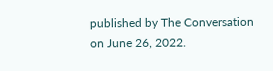published by The Conversation on June 26, 2022.